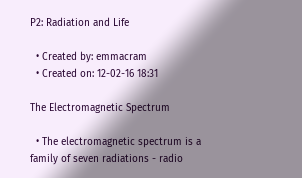P2: Radiation and Life

  • Created by: emmacram
  • Created on: 12-02-16 18:31

The Electromagnetic Spectrum

  • The electromagnetic spectrum is a family of seven radiations - radio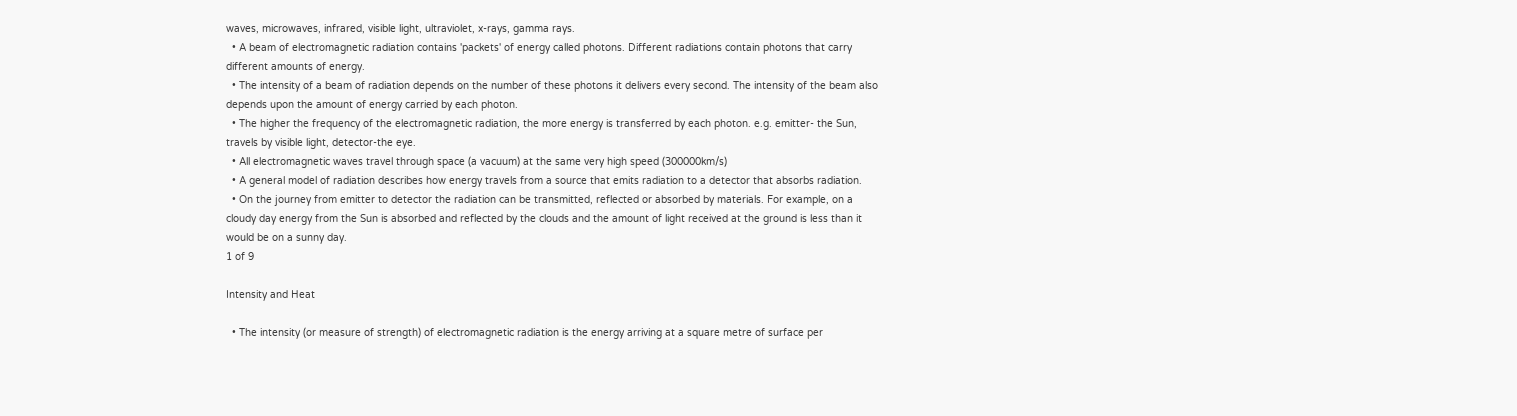waves, microwaves, infrared, visible light, ultraviolet, x-rays, gamma rays.
  • A beam of electromagnetic radiation contains 'packets' of energy called photons. Different radiations contain photons that carry different amounts of energy.
  • The intensity of a beam of radiation depends on the number of these photons it delivers every second. The intensity of the beam also depends upon the amount of energy carried by each photon.
  • The higher the frequency of the electromagnetic radiation, the more energy is transferred by each photon. e.g. emitter- the Sun, travels by visible light, detector-the eye.
  • All electromagnetic waves travel through space (a vacuum) at the same very high speed (300000km/s)
  • A general model of radiation describes how energy travels from a source that emits radiation to a detector that absorbs radiation.
  • On the journey from emitter to detector the radiation can be transmitted, reflected or absorbed by materials. For example, on a cloudy day energy from the Sun is absorbed and reflected by the clouds and the amount of light received at the ground is less than it would be on a sunny day.
1 of 9

Intensity and Heat

  • The intensity (or measure of strength) of electromagnetic radiation is the energy arriving at a square metre of surface per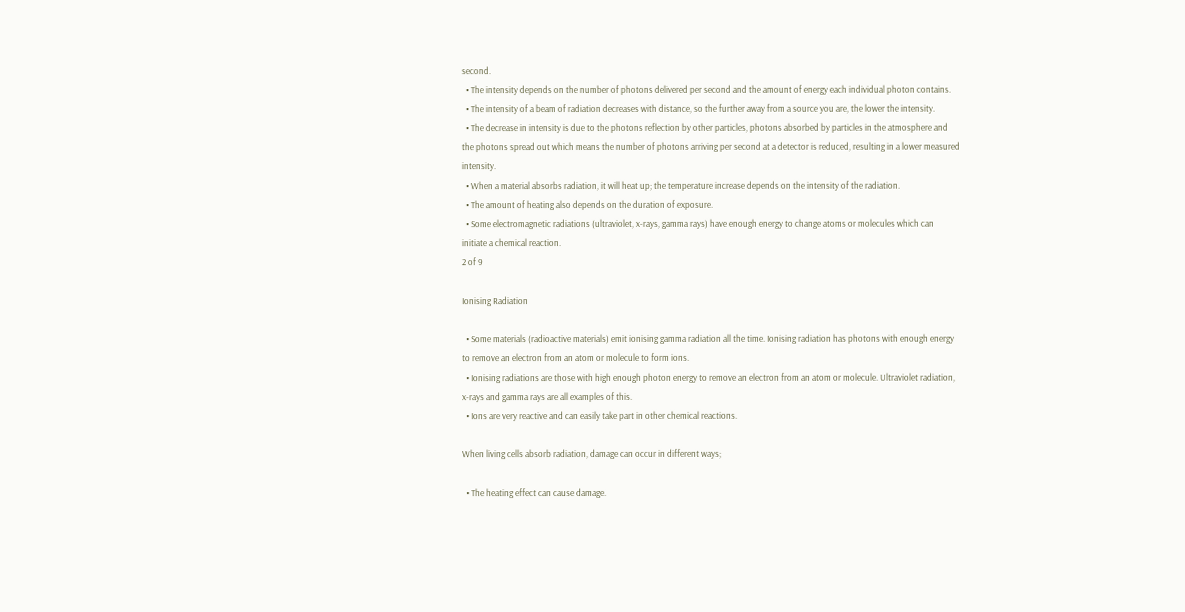second.
  • The intensity depends on the number of photons delivered per second and the amount of energy each individual photon contains.
  • The intensity of a beam of radiation decreases with distance, so the further away from a source you are, the lower the intensity.
  • The decrease in intensity is due to the photons reflection by other particles, photons absorbed by particles in the atmosphere and the photons spread out which means the number of photons arriving per second at a detector is reduced, resulting in a lower measured intensity.
  • When a material absorbs radiation, it will heat up; the temperature increase depends on the intensity of the radiation.
  • The amount of heating also depends on the duration of exposure.
  • Some electromagnetic radiations (ultraviolet, x-rays, gamma rays) have enough energy to change atoms or molecules which can initiate a chemical reaction.
2 of 9

Ionising Radiation

  • Some materials (radioactive materials) emit ionising gamma radiation all the time. Ionising radiation has photons with enough energy to remove an electron from an atom or molecule to form ions.
  • Ionising radiations are those with high enough photon energy to remove an electron from an atom or molecule. Ultraviolet radiation, x-rays and gamma rays are all examples of this.
  • Ions are very reactive and can easily take part in other chemical reactions.

When living cells absorb radiation, damage can occur in different ways;

  • The heating effect can cause damage.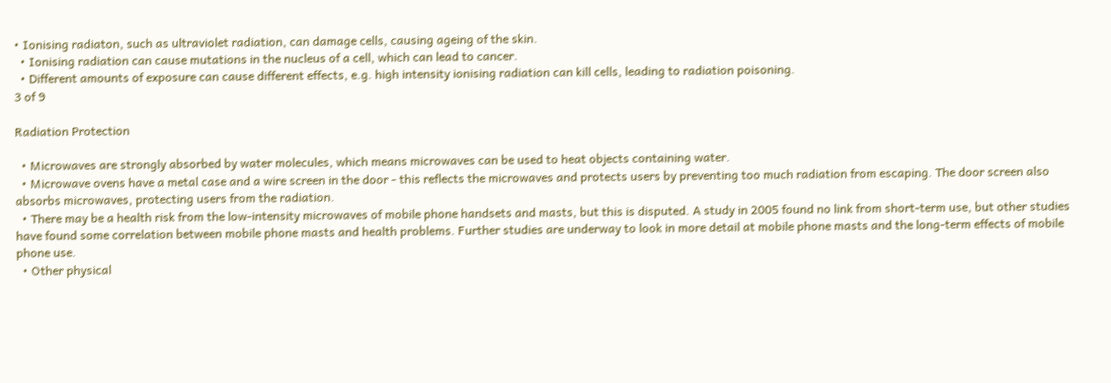• Ionising radiaton, such as ultraviolet radiation, can damage cells, causing ageing of the skin.
  • Ionising radiation can cause mutations in the nucleus of a cell, which can lead to cancer.
  • Different amounts of exposure can cause different effects, e.g. high intensity ionising radiation can kill cells, leading to radiation poisoning.
3 of 9

Radiation Protection

  • Microwaves are strongly absorbed by water molecules, which means microwaves can be used to heat objects containing water.
  • Microwave ovens have a metal case and a wire screen in the door - this reflects the microwaves and protects users by preventing too much radiation from escaping. The door screen also absorbs microwaves, protecting users from the radiation.
  • There may be a health risk from the low-intensity microwaves of mobile phone handsets and masts, but this is disputed. A study in 2005 found no link from short-term use, but other studies have found some correlation between mobile phone masts and health problems. Further studies are underway to look in more detail at mobile phone masts and the long-term effects of mobile phone use.
  • Other physical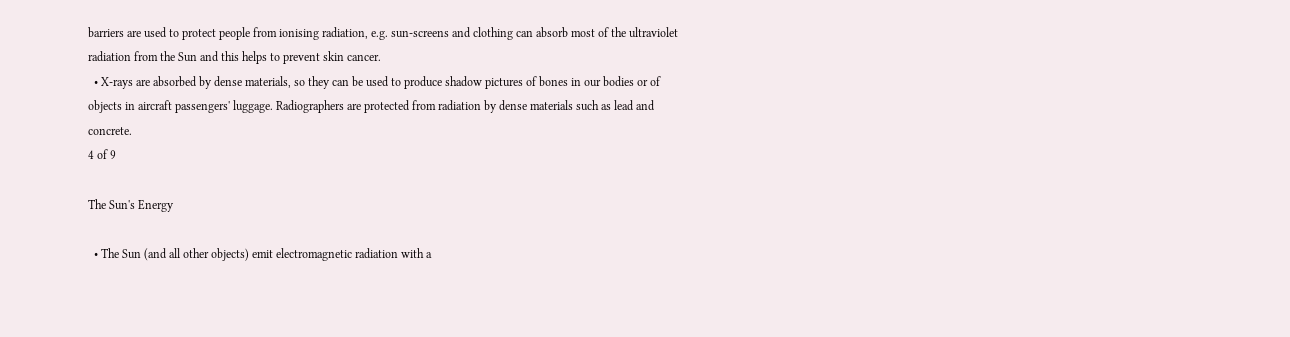barriers are used to protect people from ionising radiation, e.g. sun-screens and clothing can absorb most of the ultraviolet radiation from the Sun and this helps to prevent skin cancer.
  • X-rays are absorbed by dense materials, so they can be used to produce shadow pictures of bones in our bodies or of objects in aircraft passengers' luggage. Radiographers are protected from radiation by dense materials such as lead and concrete.
4 of 9

The Sun's Energy

  • The Sun (and all other objects) emit electromagnetic radiation with a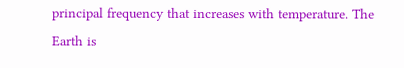principal frequency that increases with temperature. The Earth is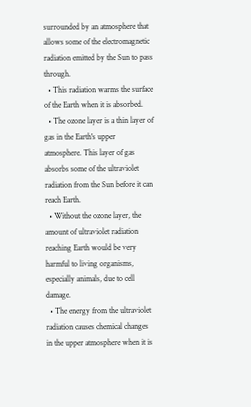surrounded by an atmosphere that allows some of the electromagnetic radiation emitted by the Sun to pass through.
  • This radiation warms the surface of the Earth when it is absorbed.
  • The ozone layer is a thin layer of gas in the Earth's upper atmosphere. This layer of gas absorbs some of the ultraviolet radiation from the Sun before it can reach Earth.
  • Without the ozone layer, the amount of ultraviolet radiation reaching Earth would be very harmful to living organisms, especially animals, due to cell damage.
  • The energy from the ultraviolet radiation causes chemical changes in the upper atmosphere when it is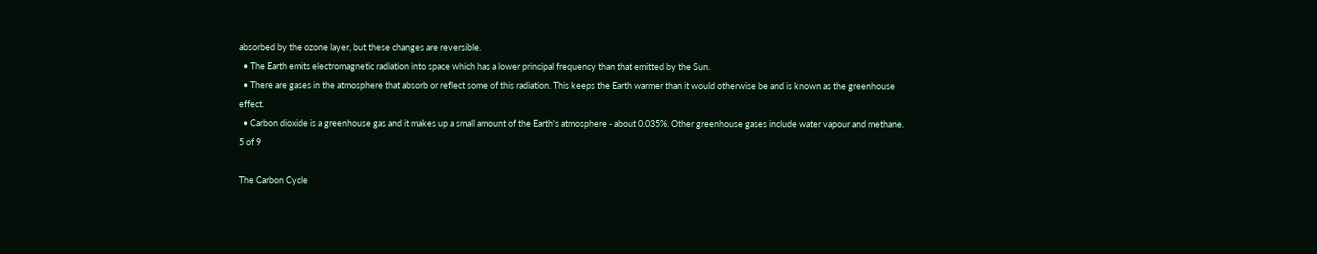absorbed by the ozone layer, but these changes are reversible.
  • The Earth emits electromagnetic radiation into space which has a lower principal frequency than that emitted by the Sun.
  • There are gases in the atmosphere that absorb or reflect some of this radiation. This keeps the Earth warmer than it would otherwise be and is known as the greenhouse effect.
  • Carbon dioxide is a greenhouse gas and it makes up a small amount of the Earth's atmosphere - about 0.035%. Other greenhouse gases include water vapour and methane.
5 of 9

The Carbon Cycle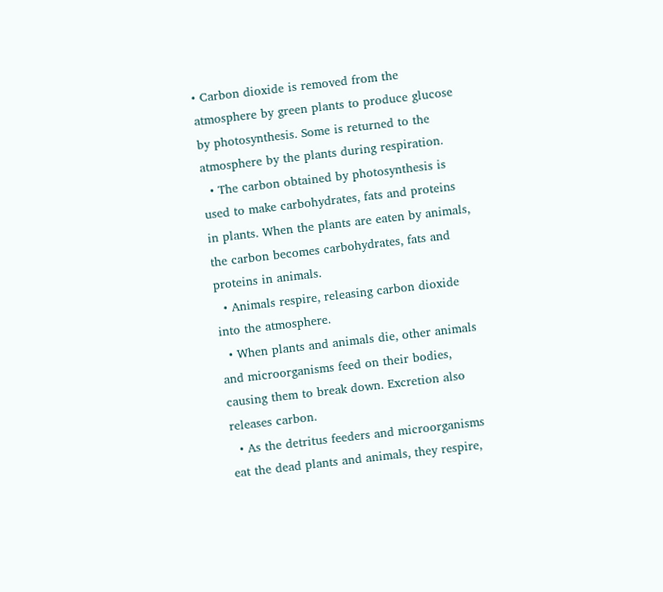• Carbon dioxide is removed from the atmosphere by green plants to produce glucose by photosynthesis. Some is returned to the atmosphere by the plants during respiration.
  • The carbon obtained by photosynthesis is used to make carbohydrates, fats and proteins in plants. When the plants are eaten by animals, the carbon becomes carbohydrates, fats and proteins in animals.
  • Animals respire, releasing carbon dioxide into the atmosphere.
  • When plants and animals die, other animals and microorganisms feed on their bodies, causing them to break down. Excretion also releases carbon.
  • As the detritus feeders and microorganisms eat the dead plants and animals, they respire,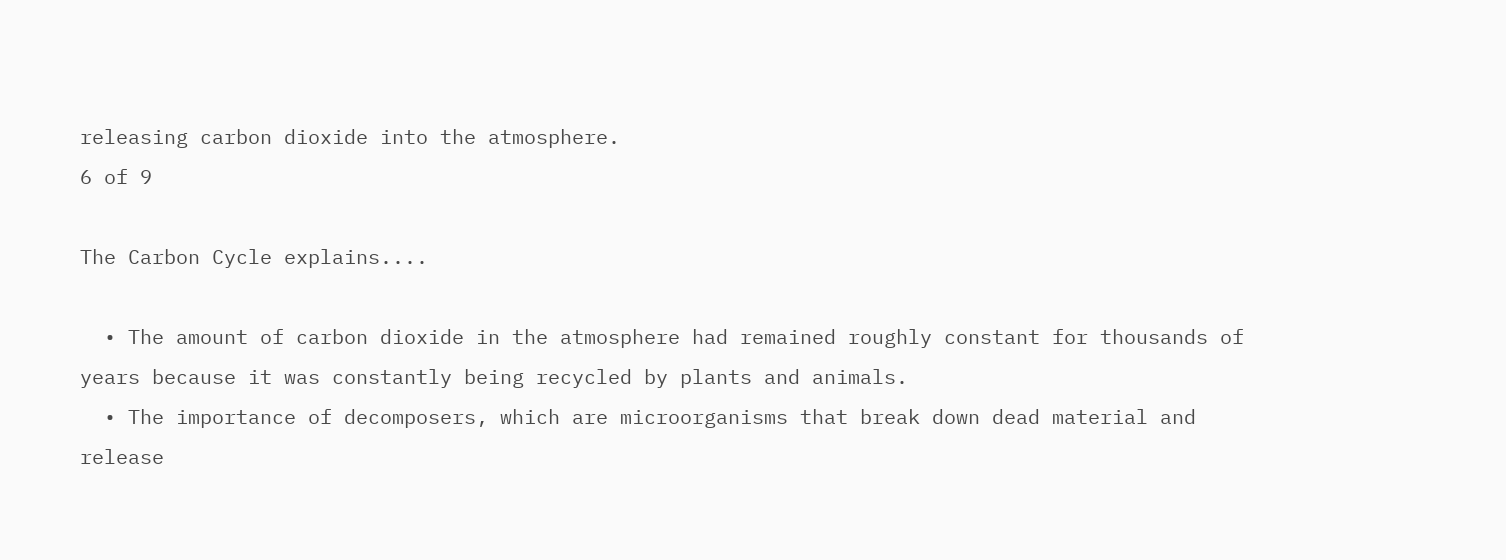releasing carbon dioxide into the atmosphere.
6 of 9

The Carbon Cycle explains....

  • The amount of carbon dioxide in the atmosphere had remained roughly constant for thousands of years because it was constantly being recycled by plants and animals.
  • The importance of decomposers, which are microorganisms that break down dead material and release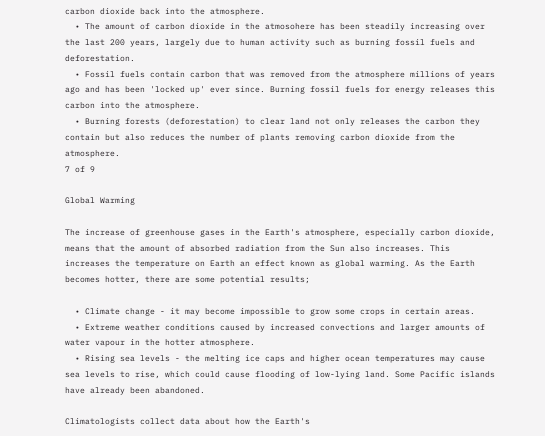carbon dioxide back into the atmosphere.
  • The amount of carbon dioxide in the atmosohere has been steadily increasing over the last 200 years, largely due to human activity such as burning fossil fuels and deforestation.
  • Fossil fuels contain carbon that was removed from the atmosphere millions of years ago and has been 'locked up' ever since. Burning fossil fuels for energy releases this carbon into the atmosphere.
  • Burning forests (deforestation) to clear land not only releases the carbon they contain but also reduces the number of plants removing carbon dioxide from the atmosphere.
7 of 9

Global Warming

The increase of greenhouse gases in the Earth's atmosphere, especially carbon dioxide, means that the amount of absorbed radiation from the Sun also increases. This increases the temperature on Earth an effect known as global warming. As the Earth becomes hotter, there are some potential results;

  • Climate change - it may become impossible to grow some crops in certain areas.
  • Extreme weather conditions caused by increased convections and larger amounts of water vapour in the hotter atmosphere.
  • Rising sea levels - the melting ice caps and higher ocean temperatures may cause sea levels to rise, which could cause flooding of low-lying land. Some Pacific islands have already been abandoned.

Climatologists collect data about how the Earth's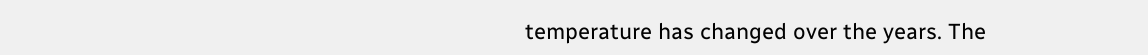temperature has changed over the years. The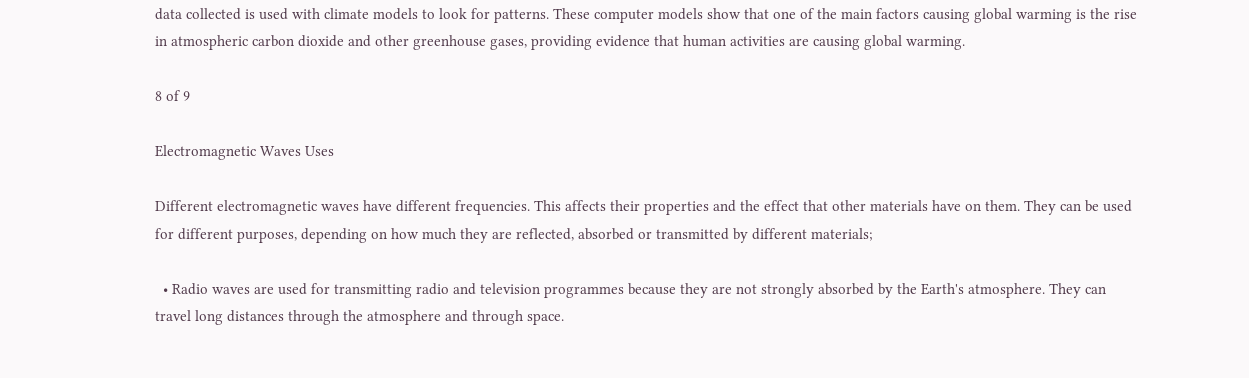data collected is used with climate models to look for patterns. These computer models show that one of the main factors causing global warming is the rise in atmospheric carbon dioxide and other greenhouse gases, providing evidence that human activities are causing global warming.

8 of 9

Electromagnetic Waves Uses

Different electromagnetic waves have different frequencies. This affects their properties and the effect that other materials have on them. They can be used for different purposes, depending on how much they are reflected, absorbed or transmitted by different materials;

  • Radio waves are used for transmitting radio and television programmes because they are not strongly absorbed by the Earth's atmosphere. They can travel long distances through the atmosphere and through space.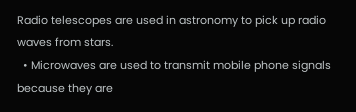Radio telescopes are used in astronomy to pick up radio waves from stars.
  • Microwaves are used to transmit mobile phone signals because they are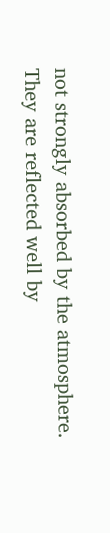not strongly absorbed by the atmosphere.    They are reflected well by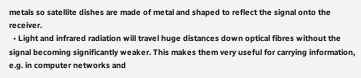metals so satellite dishes are made of metal and shaped to reflect the signal onto the receiver.
  • Light and infrared radiation will travel huge distances down optical fibres without the signal becoming significantly weaker. This makes them very useful for carrying information, e.g. in computer networks and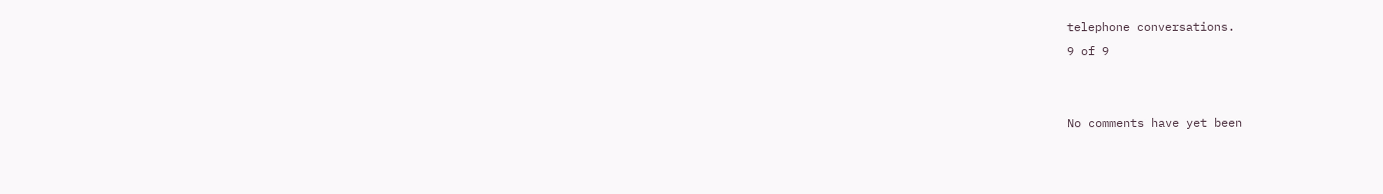telephone conversations.
9 of 9


No comments have yet been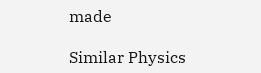made

Similar Physics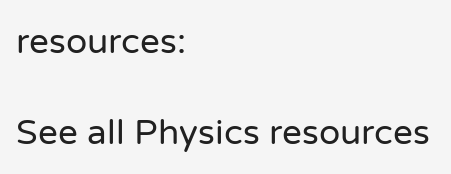resources:

See all Physics resources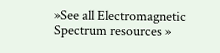»See all Electromagnetic Spectrum resources »